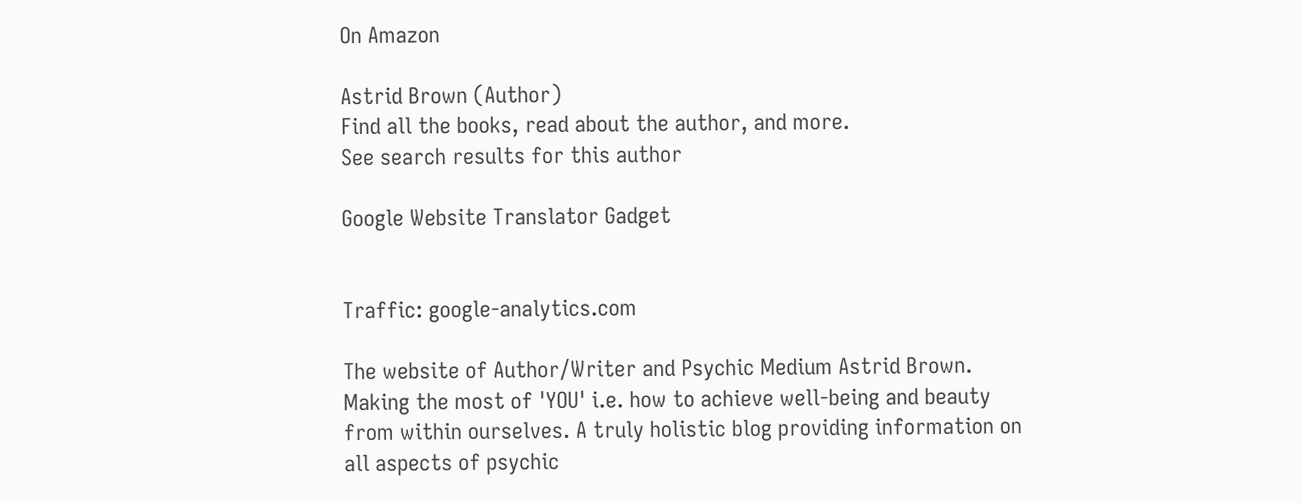On Amazon

Astrid Brown (Author)
Find all the books, read about the author, and more.
See search results for this author

Google Website Translator Gadget


Traffic: google-analytics.com

The website of Author/Writer and Psychic Medium Astrid Brown. Making the most of 'YOU' i.e. how to achieve well-being and beauty from within ourselves. A truly holistic blog providing information on all aspects of psychic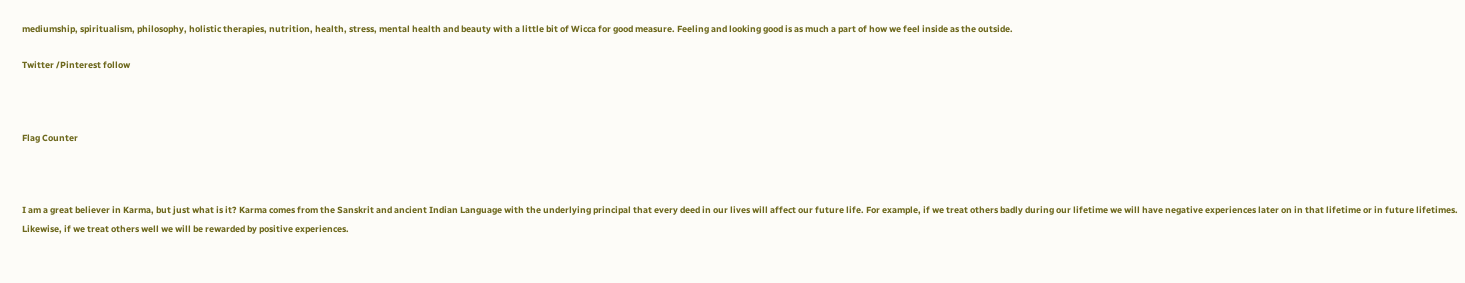mediumship, spiritualism, philosophy, holistic therapies, nutrition, health, stress, mental health and beauty with a little bit of Wicca for good measure. Feeling and looking good is as much a part of how we feel inside as the outside.

Twitter /Pinterest follow



Flag Counter



I am a great believer in Karma, but just what is it? Karma comes from the Sanskrit and ancient Indian Language with the underlying principal that every deed in our lives will affect our future life. For example, if we treat others badly during our lifetime we will have negative experiences later on in that lifetime or in future lifetimes. Likewise, if we treat others well we will be rewarded by positive experiences.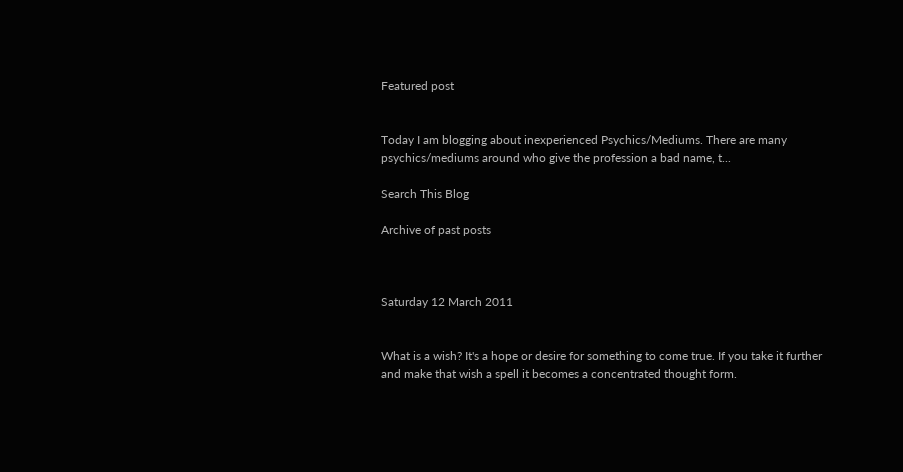Featured post


Today I am blogging about inexperienced Psychics/Mediums. There are many psychics/mediums around who give the profession a bad name, t...

Search This Blog

Archive of past posts



Saturday 12 March 2011


What is a wish? It's a hope or desire for something to come true. If you take it further and make that wish a spell it becomes a concentrated thought form.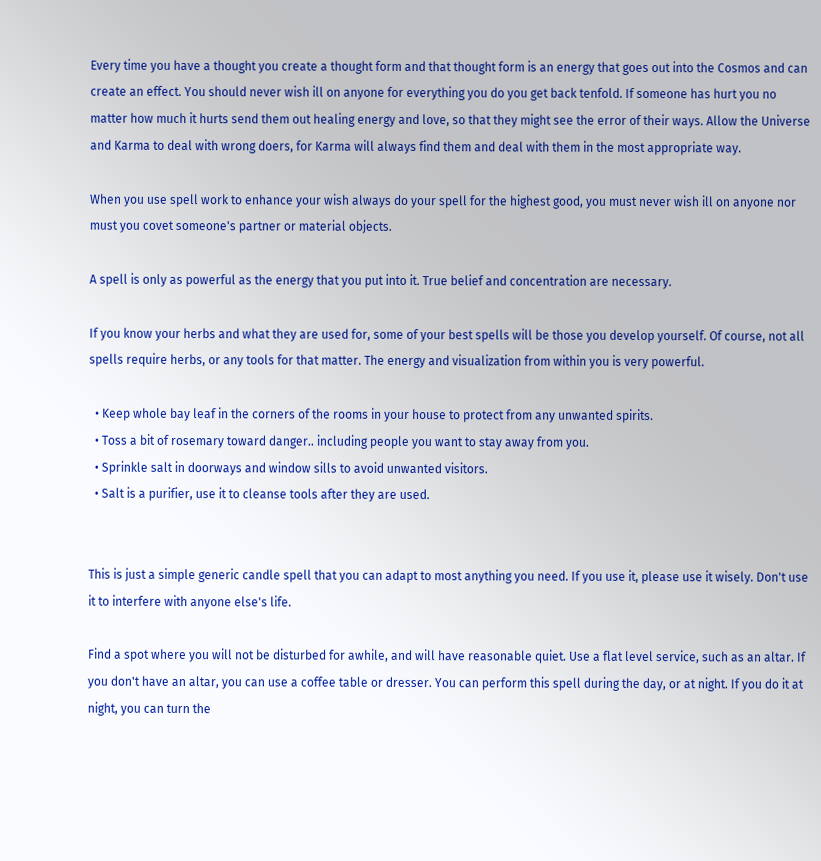Every time you have a thought you create a thought form and that thought form is an energy that goes out into the Cosmos and can create an effect. You should never wish ill on anyone for everything you do you get back tenfold. If someone has hurt you no matter how much it hurts send them out healing energy and love, so that they might see the error of their ways. Allow the Universe and Karma to deal with wrong doers, for Karma will always find them and deal with them in the most appropriate way.

When you use spell work to enhance your wish always do your spell for the highest good, you must never wish ill on anyone nor must you covet someone's partner or material objects.

A spell is only as powerful as the energy that you put into it. True belief and concentration are necessary.

If you know your herbs and what they are used for, some of your best spells will be those you develop yourself. Of course, not all spells require herbs, or any tools for that matter. The energy and visualization from within you is very powerful.

  • Keep whole bay leaf in the corners of the rooms in your house to protect from any unwanted spirits.
  • Toss a bit of rosemary toward danger.. including people you want to stay away from you.
  • Sprinkle salt in doorways and window sills to avoid unwanted visitors.
  • Salt is a purifier, use it to cleanse tools after they are used.


This is just a simple generic candle spell that you can adapt to most anything you need. If you use it, please use it wisely. Don't use it to interfere with anyone else's life.

Find a spot where you will not be disturbed for awhile, and will have reasonable quiet. Use a flat level service, such as an altar. If you don't have an altar, you can use a coffee table or dresser. You can perform this spell during the day, or at night. If you do it at night, you can turn the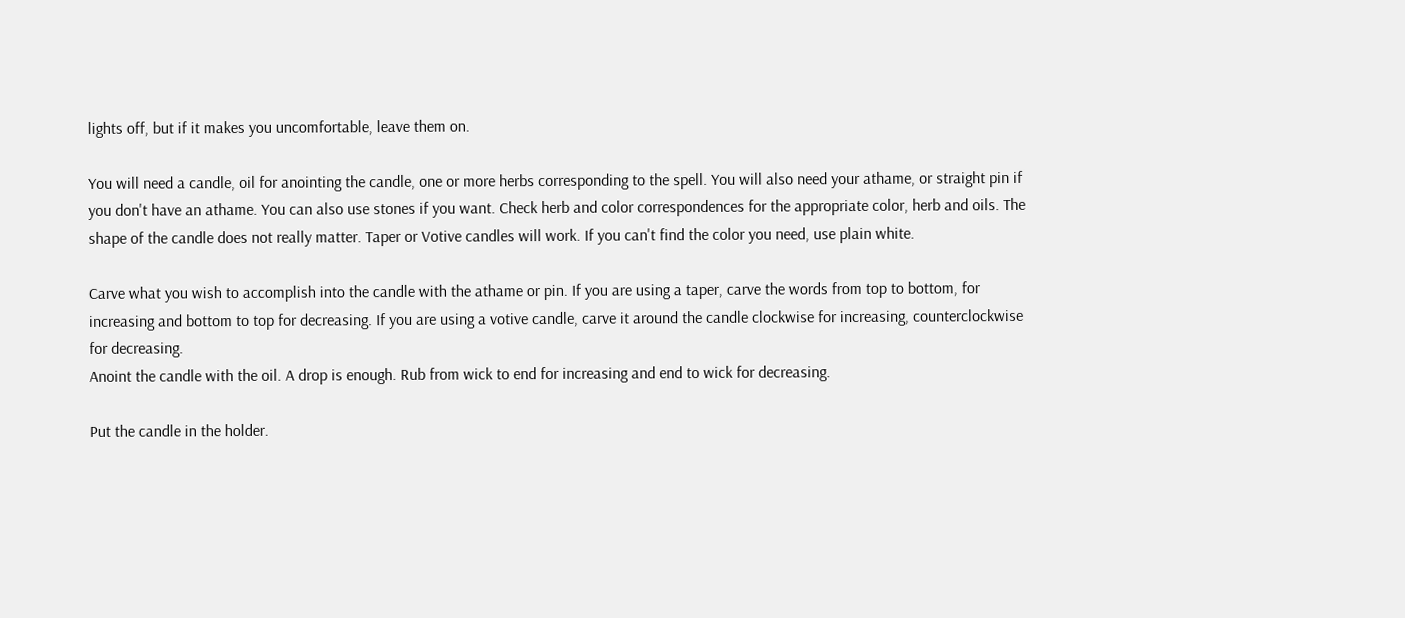lights off, but if it makes you uncomfortable, leave them on.

You will need a candle, oil for anointing the candle, one or more herbs corresponding to the spell. You will also need your athame, or straight pin if you don't have an athame. You can also use stones if you want. Check herb and color correspondences for the appropriate color, herb and oils. The shape of the candle does not really matter. Taper or Votive candles will work. If you can't find the color you need, use plain white.

Carve what you wish to accomplish into the candle with the athame or pin. If you are using a taper, carve the words from top to bottom, for increasing and bottom to top for decreasing. If you are using a votive candle, carve it around the candle clockwise for increasing, counterclockwise for decreasing.
Anoint the candle with the oil. A drop is enough. Rub from wick to end for increasing and end to wick for decreasing.

Put the candle in the holder.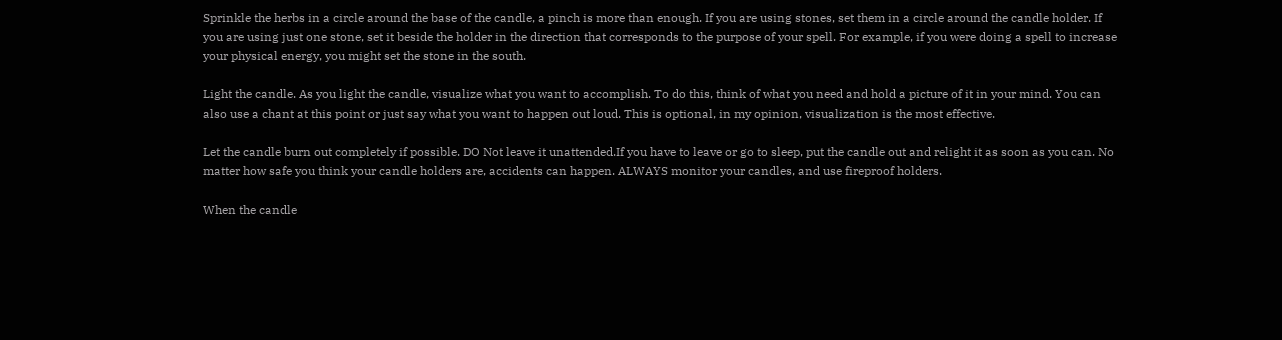Sprinkle the herbs in a circle around the base of the candle, a pinch is more than enough. If you are using stones, set them in a circle around the candle holder. If you are using just one stone, set it beside the holder in the direction that corresponds to the purpose of your spell. For example, if you were doing a spell to increase your physical energy, you might set the stone in the south.

Light the candle. As you light the candle, visualize what you want to accomplish. To do this, think of what you need and hold a picture of it in your mind. You can also use a chant at this point or just say what you want to happen out loud. This is optional, in my opinion, visualization is the most effective.

Let the candle burn out completely if possible. DO Not leave it unattended.If you have to leave or go to sleep, put the candle out and relight it as soon as you can. No matter how safe you think your candle holders are, accidents can happen. ALWAYS monitor your candles, and use fireproof holders.

When the candle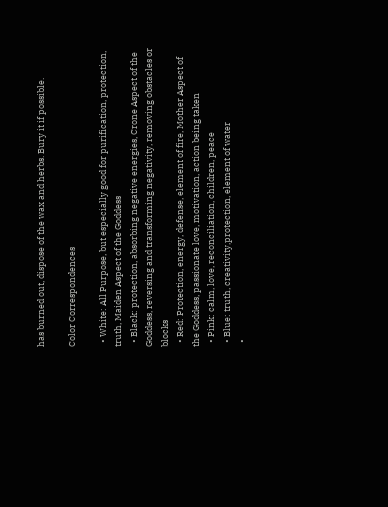has burned out, dispose of the wax and herbs. Bury it if possible.

Color Correspondences

  • White: All Purpose, but especially good for purification, protection, truth, Maiden Aspect of the Goddess
  • Black: protection, absorbing negative energies, Crone Aspect of the Goddess, reversing and transforming negativity, removing obstacles or blocks
  • Red: Protection, energy, defense, element of fire, Mother Aspect of the Goddess, passionate love, motivation, action being taken
  • Pink: calm, love, reconciliation, children, peace
  • Blue: truth, creativity,protection, element of water
  •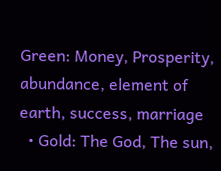Green: Money, Prosperity, abundance, element of earth, success, marriage
  • Gold: The God, The sun,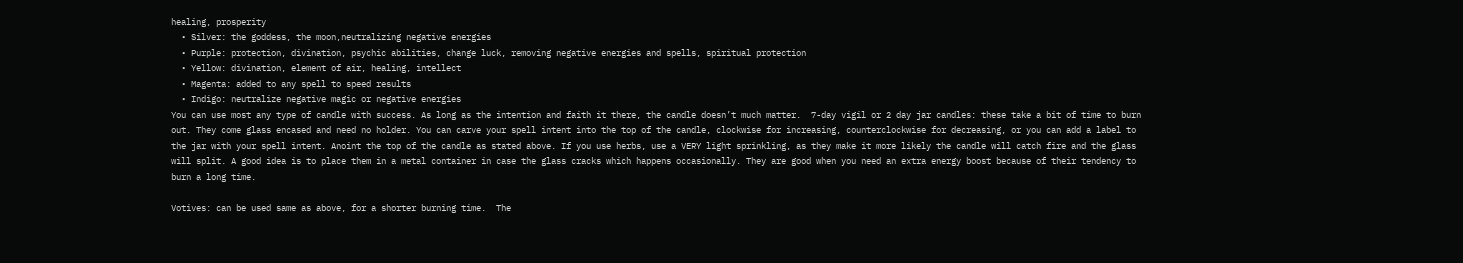healing, prosperity
  • Silver: the goddess, the moon,neutralizing negative energies
  • Purple: protection, divination, psychic abilities, change luck, removing negative energies and spells, spiritual protection
  • Yellow: divination, element of air, healing, intellect
  • Magenta: added to any spell to speed results
  • Indigo: neutralize negative magic or negative energies
You can use most any type of candle with success. As long as the intention and faith it there, the candle doesn’t much matter.  7-day vigil or 2 day jar candles: these take a bit of time to burn out. They come glass encased and need no holder. You can carve your spell intent into the top of the candle, clockwise for increasing, counterclockwise for decreasing, or you can add a label to the jar with your spell intent. Anoint the top of the candle as stated above. If you use herbs, use a VERY light sprinkling, as they make it more likely the candle will catch fire and the glass will split. A good idea is to place them in a metal container in case the glass cracks which happens occasionally. They are good when you need an extra energy boost because of their tendency to burn a long time.

Votives: can be used same as above, for a shorter burning time.  The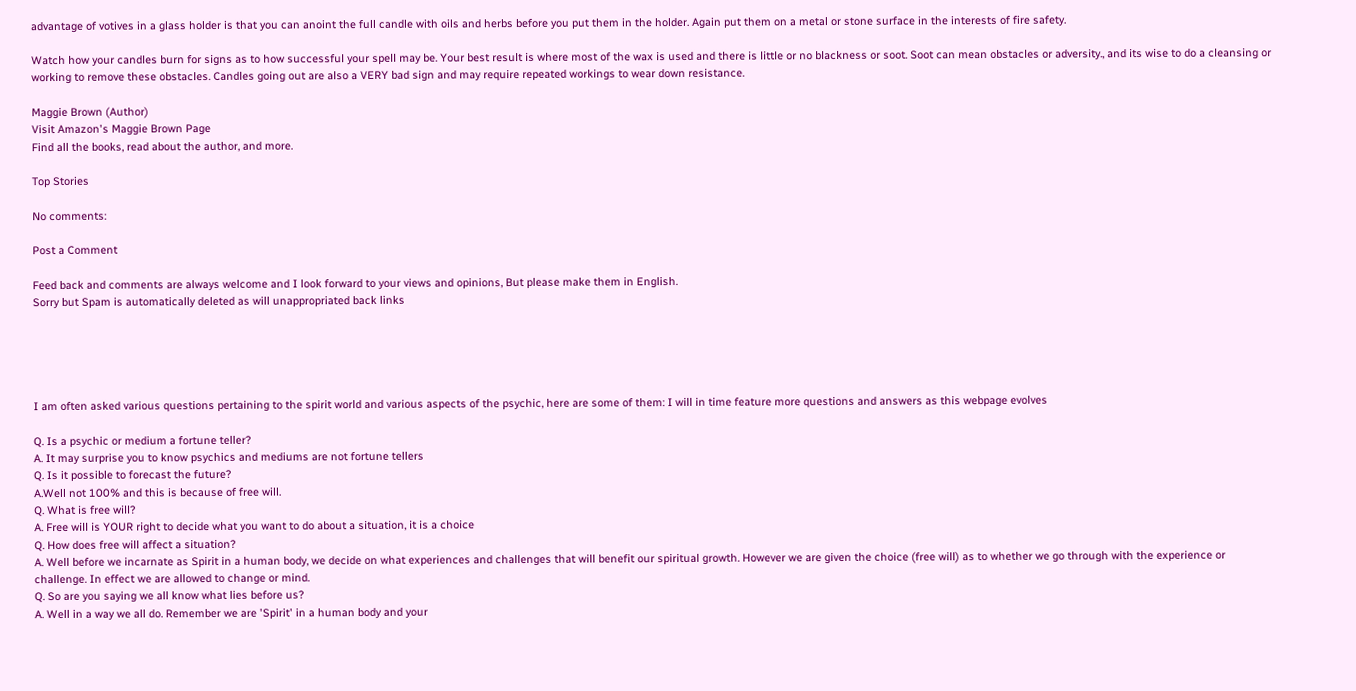advantage of votives in a glass holder is that you can anoint the full candle with oils and herbs before you put them in the holder. Again put them on a metal or stone surface in the interests of fire safety.

Watch how your candles burn for signs as to how successful your spell may be. Your best result is where most of the wax is used and there is little or no blackness or soot. Soot can mean obstacles or adversity., and its wise to do a cleansing or working to remove these obstacles. Candles going out are also a VERY bad sign and may require repeated workings to wear down resistance.

Maggie Brown (Author)
Visit Amazon's Maggie Brown Page
Find all the books, read about the author, and more.

Top Stories

No comments:

Post a Comment

Feed back and comments are always welcome and I look forward to your views and opinions, But please make them in English.
Sorry but Spam is automatically deleted as will unappropriated back links





I am often asked various questions pertaining to the spirit world and various aspects of the psychic, here are some of them: I will in time feature more questions and answers as this webpage evolves

Q. Is a psychic or medium a fortune teller?
A. It may surprise you to know psychics and mediums are not fortune tellers
Q. Is it possible to forecast the future?
A.Well not 100% and this is because of free will.
Q. What is free will?
A. Free will is YOUR right to decide what you want to do about a situation, it is a choice
Q. How does free will affect a situation?
A. Well before we incarnate as Spirit in a human body, we decide on what experiences and challenges that will benefit our spiritual growth. However we are given the choice (free will) as to whether we go through with the experience or challenge. In effect we are allowed to change or mind.
Q. So are you saying we all know what lies before us?
A. Well in a way we all do. Remember we are 'Spirit' in a human body and your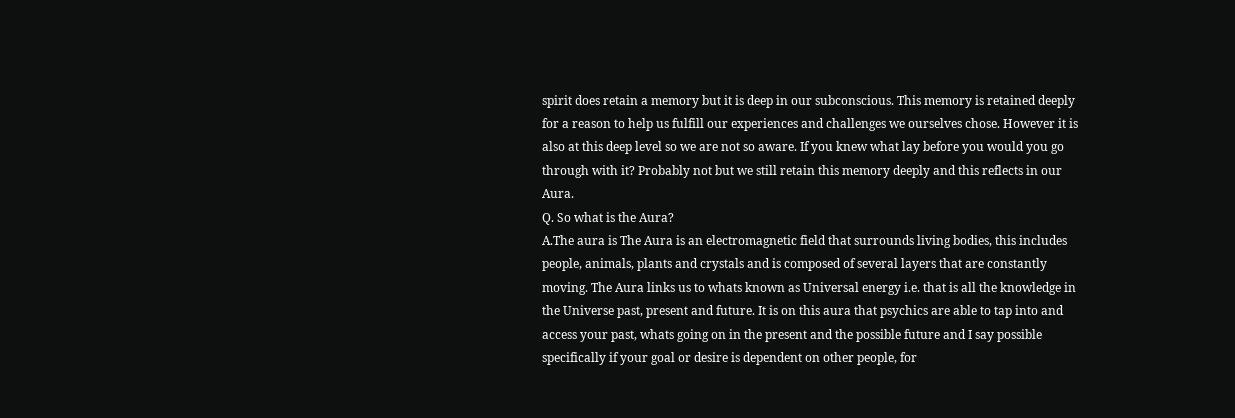spirit does retain a memory but it is deep in our subconscious. This memory is retained deeply for a reason to help us fulfill our experiences and challenges we ourselves chose. However it is also at this deep level so we are not so aware. If you knew what lay before you would you go through with it? Probably not but we still retain this memory deeply and this reflects in our Aura.
Q. So what is the Aura?
A.The aura is The Aura is an electromagnetic field that surrounds living bodies, this includes people, animals, plants and crystals and is composed of several layers that are constantly moving. The Aura links us to whats known as Universal energy i.e. that is all the knowledge in the Universe past, present and future. It is on this aura that psychics are able to tap into and access your past, whats going on in the present and the possible future and I say possible specifically if your goal or desire is dependent on other people, for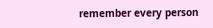remember every person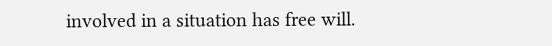involved in a situation has free will.